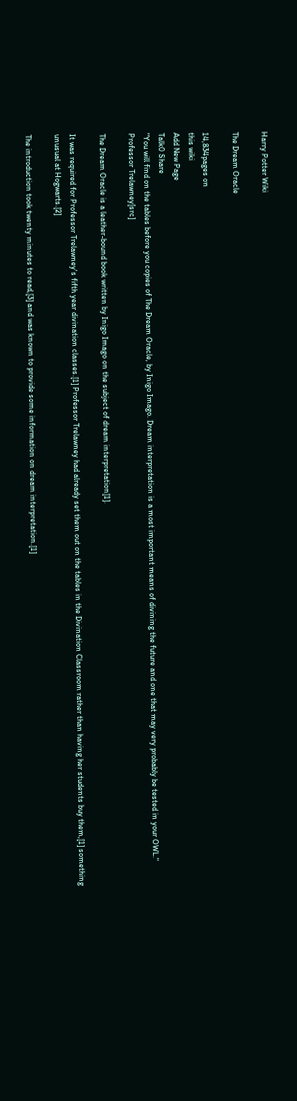Harry Potter Wiki

The Dream Oracle

14,834pages on
this wiki
Add New Page
Talk0 Share
"You will find on the tables before you copies of The Dream Oracle, by Inigo Imago. Dream interpretation is a most important means of divining the future and one that may very probably be tested in your OWL."
Professor Trelawney[src]

The Dream Oracle is a leather-bound book written by Inigo Imago on the subject of dream interpretation[1].

It was required for Professor Trelawney's fifth year divination classes.[1] Professor Trelawney had already set them out on the tables in the Divination Classroom rather than having her students buy them,[1] something unusual at Hogwarts.[2]

The introduction took twenty minutes to read,[3] and was known to provide some information on dream interpretation.[1]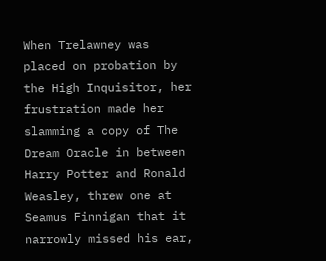When Trelawney was placed on probation by the High Inquisitor, her frustration made her slamming a copy of The Dream Oracle in between Harry Potter and Ronald Weasley, threw one at Seamus Finnigan that it narrowly missed his ear,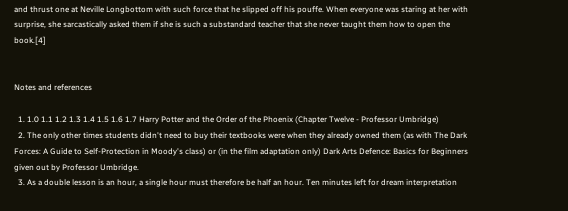and thrust one at Neville Longbottom with such force that he slipped off his pouffe. When everyone was staring at her with surprise, she sarcastically asked them if she is such a substandard teacher that she never taught them how to open the book.[4]


Notes and references

  1. 1.0 1.1 1.2 1.3 1.4 1.5 1.6 1.7 Harry Potter and the Order of the Phoenix (Chapter Twelve - Professor Umbridge)
  2. The only other times students didn't need to buy their textbooks were when they already owned them (as with The Dark Forces: A Guide to Self-Protection in Moody's class) or (in the film adaptation only) Dark Arts Defence: Basics for Beginners given out by Professor Umbridge.
  3. As a double lesson is an hour, a single hour must therefore be half an hour. Ten minutes left for dream interpretation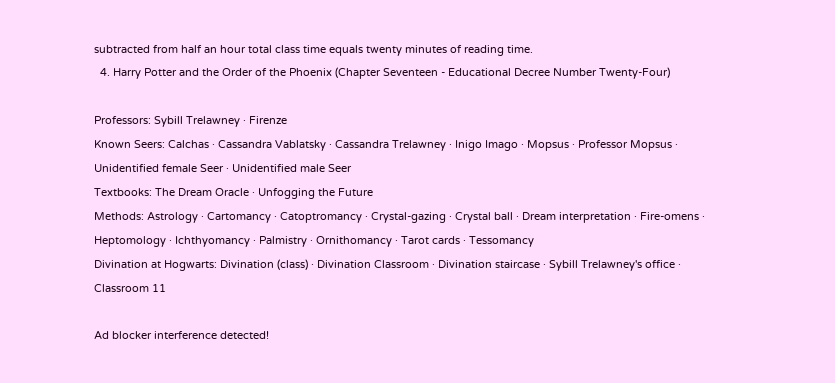subtracted from half an hour total class time equals twenty minutes of reading time.
  4. Harry Potter and the Order of the Phoenix (Chapter Seventeen - Educational Decree Number Twenty-Four)

Professors: Sybill Trelawney · Firenze
Known Seers: Calchas · Cassandra Vablatsky · Cassandra Trelawney · Inigo Imago · Mopsus · Professor Mopsus · Unidentified female Seer · Unidentified male Seer
Textbooks: The Dream Oracle · Unfogging the Future
Methods: Astrology · Cartomancy · Catoptromancy · Crystal-gazing · Crystal ball · Dream interpretation · Fire-omens · Heptomology · Ichthyomancy · Palmistry · Ornithomancy · Tarot cards · Tessomancy
Divination at Hogwarts: Divination (class) · Divination Classroom · Divination staircase · Sybill Trelawney's office · Classroom 11

Ad blocker interference detected!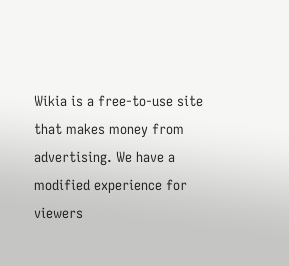Wikia is a free-to-use site that makes money from advertising. We have a modified experience for viewers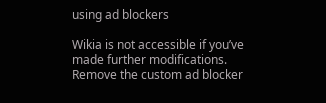using ad blockers

Wikia is not accessible if you’ve made further modifications. Remove the custom ad blocker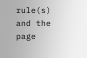rule(s) and the page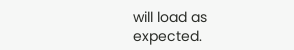will load as expected.